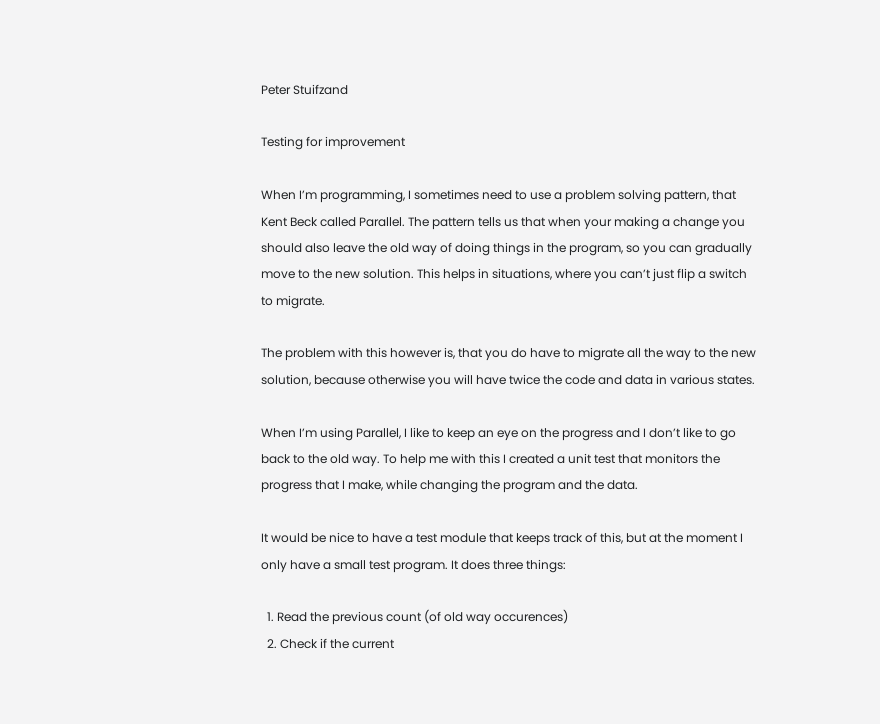Peter Stuifzand

Testing for improvement

When I’m programming, I sometimes need to use a problem solving pattern, that Kent Beck called Parallel. The pattern tells us that when your making a change you should also leave the old way of doing things in the program, so you can gradually move to the new solution. This helps in situations, where you can’t just flip a switch to migrate.

The problem with this however is, that you do have to migrate all the way to the new solution, because otherwise you will have twice the code and data in various states.

When I’m using Parallel, I like to keep an eye on the progress and I don’t like to go back to the old way. To help me with this I created a unit test that monitors the progress that I make, while changing the program and the data.

It would be nice to have a test module that keeps track of this, but at the moment I only have a small test program. It does three things:

  1. Read the previous count (of old way occurences)
  2. Check if the current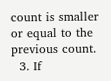count is smaller or equal to the previous count.
  3. If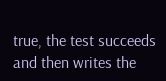true, the test succeeds and then writes the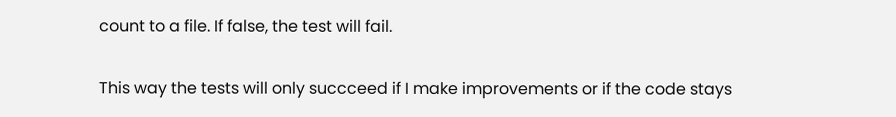count to a file. If false, the test will fail.

This way the tests will only succceed if I make improvements or if the code stays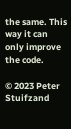the same. This way it can only improve the code.

© 2023 Peter Stuifzand